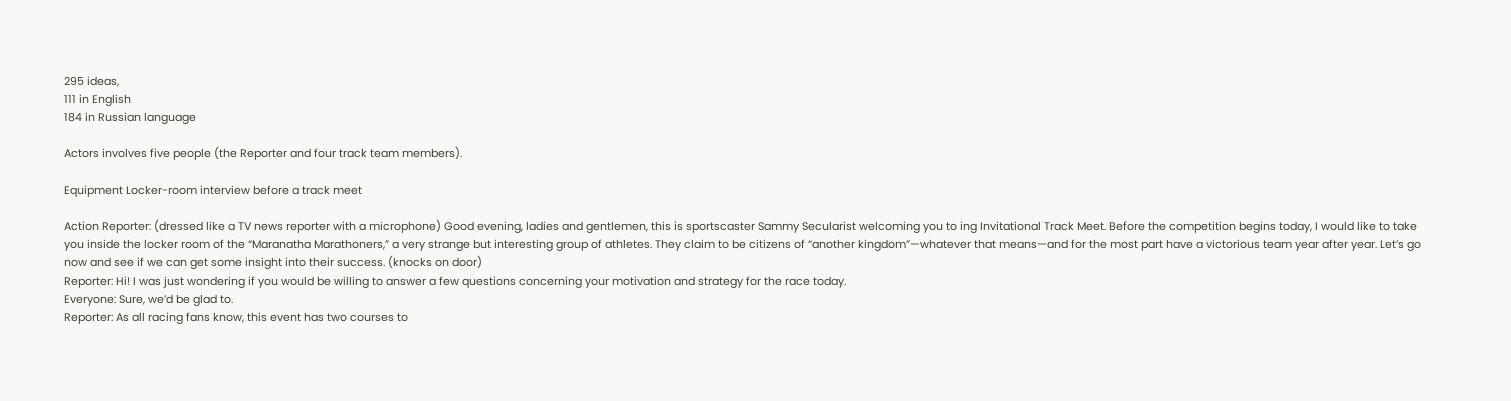295 ideas,
111 in English
184 in Russian language

Actors involves five people (the Reporter and four track team members).

Equipment Locker-room interview before a track meet

Action Reporter: (dressed like a TV news reporter with a microphone) Good evening, ladies and gentlemen, this is sportscaster Sammy Secularist welcoming you to ing Invitational Track Meet. Before the competition begins today, I would like to take you inside the locker room of the “Maranatha Marathoners,” a very strange but interesting group of athletes. They claim to be citizens of “another kingdom”—whatever that means—and for the most part have a victorious team year after year. Let’s go now and see if we can get some insight into their success. (knocks on door)
Reporter: Hi! I was just wondering if you would be willing to answer a few questions concerning your motivation and strategy for the race today.
Everyone: Sure, we’d be glad to.
Reporter: As all racing fans know, this event has two courses to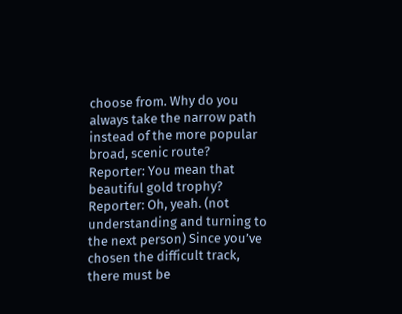choose from. Why do you always take the narrow path instead of the more popular broad, scenic route?
Reporter: You mean that beautiful gold trophy?
Reporter: Oh, yeah. (not understanding and turning to the next person) Since you’ve chosen the difficult track, there must be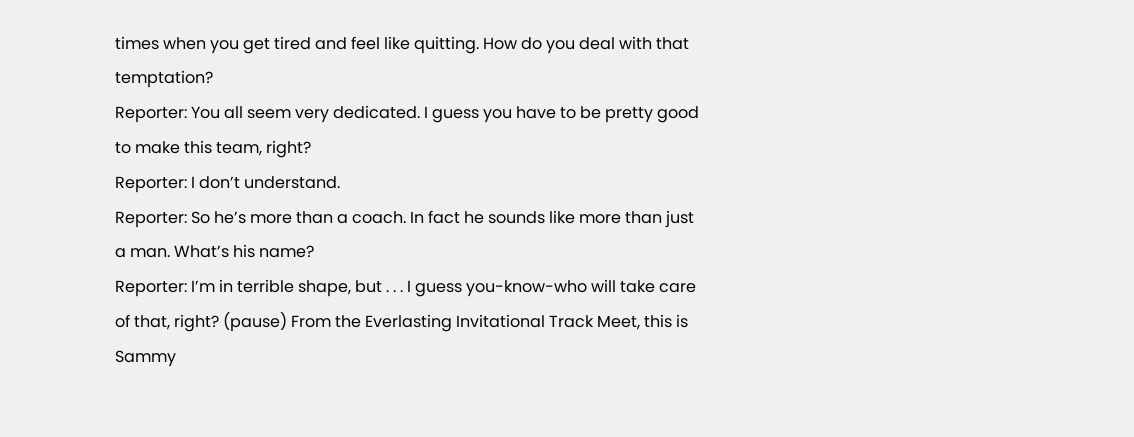times when you get tired and feel like quitting. How do you deal with that temptation?
Reporter: You all seem very dedicated. I guess you have to be pretty good to make this team, right?
Reporter: I don’t understand.
Reporter: So he’s more than a coach. In fact he sounds like more than just a man. What’s his name?
Reporter: I’m in terrible shape, but . . . I guess you-know-who will take care of that, right? (pause) From the Everlasting Invitational Track Meet, this is Sammy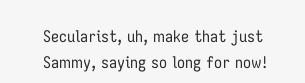Secularist, uh, make that just Sammy, saying so long for now!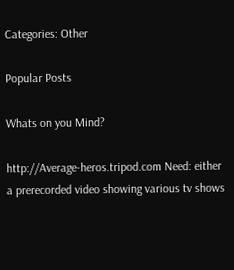Categories: Other

Popular Posts

Whats on you Mind?

http://Average-heros.tripod.com Need: either a prerecorded video showing various tv shows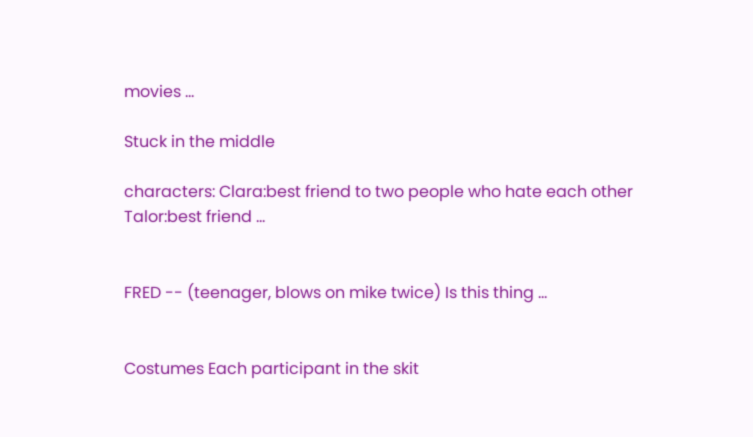movies ...

Stuck in the middle

characters: Clara:best friend to two people who hate each other Talor:best friend ...


FRED -- (teenager, blows on mike twice) Is this thing ...


Costumes Each participant in the skit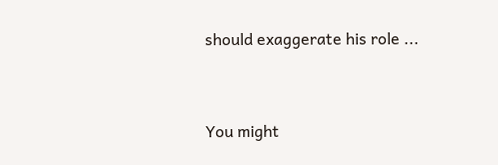should exaggerate his role ...


You might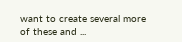want to create several more of these and ...